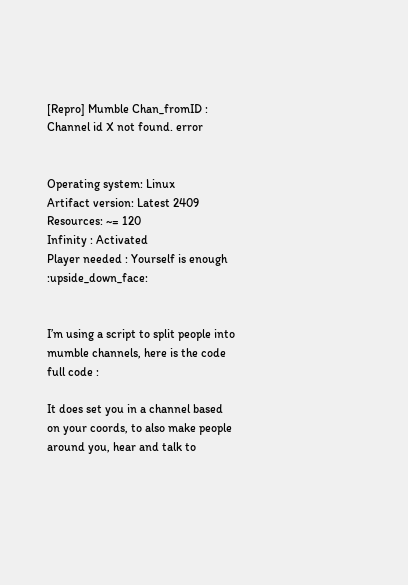[Repro] Mumble Chan_fromID : Channel id X not found. error


Operating system: Linux
Artifact version: Latest 2409
Resources: ~= 120
Infinity : Activated
Player needed : Yourself is enough :upside_down_face:


I’m using a script to split people into mumble channels, here is the code full code :

It does set you in a channel based on your coords, to also make people around you, hear and talk to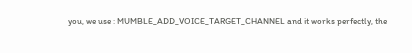you, we use : MUMBLE_ADD_VOICE_TARGET_CHANNEL and it works perfectly, the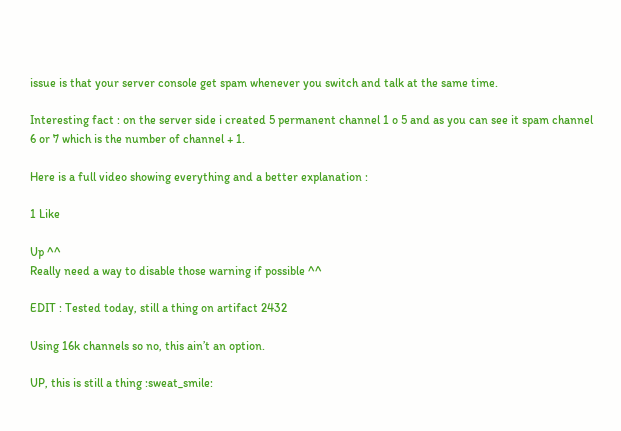issue is that your server console get spam whenever you switch and talk at the same time.

Interesting fact : on the server side i created 5 permanent channel 1 o 5 and as you can see it spam channel 6 or 7 which is the number of channel + 1.

Here is a full video showing everything and a better explanation :

1 Like

Up ^^
Really need a way to disable those warning if possible ^^

EDIT : Tested today, still a thing on artifact 2432

Using 16k channels so no, this ain’t an option.

UP, this is still a thing :sweat_smile: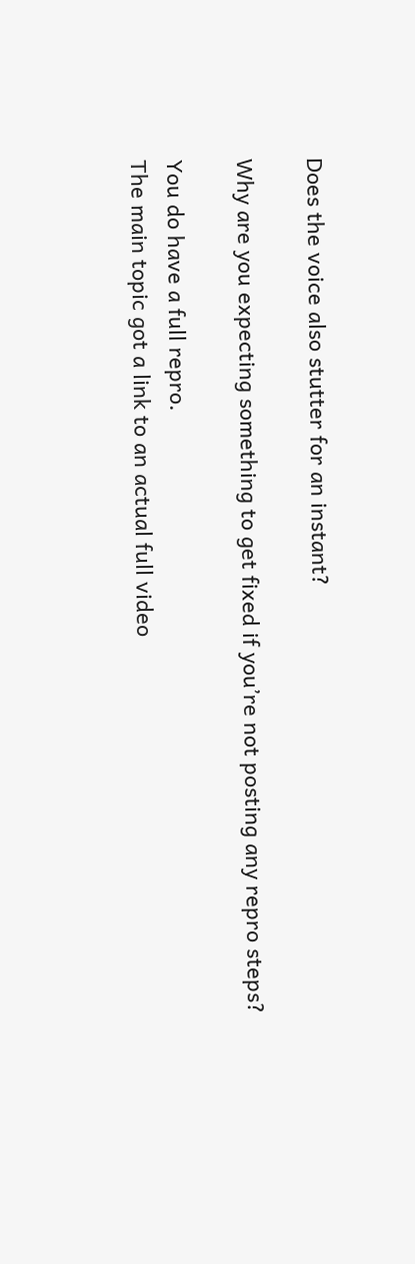Does the voice also stutter for an instant?

Why are you expecting something to get fixed if you’re not posting any repro steps?

You do have a full repro.
The main topic got a link to an actual full video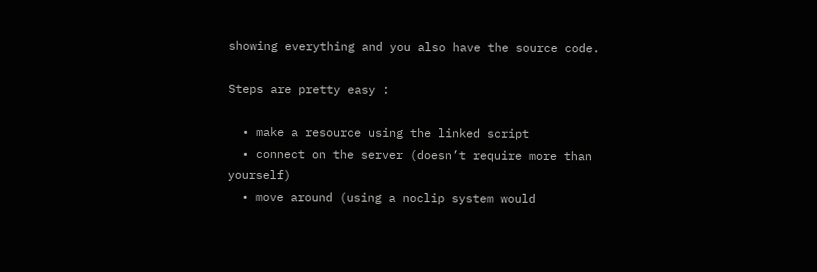showing everything and you also have the source code.

Steps are pretty easy :

  • make a resource using the linked script
  • connect on the server (doesn’t require more than yourself)
  • move around (using a noclip system would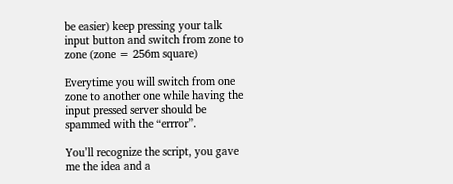be easier) keep pressing your talk input button and switch from zone to zone (zone = 256m square)

Everytime you will switch from one zone to another one while having the input pressed server should be spammed with the “errror”.

You’ll recognize the script, you gave me the idea and a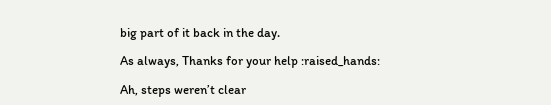big part of it back in the day.

As always, Thanks for your help :raised_hands:

Ah, steps weren’t clear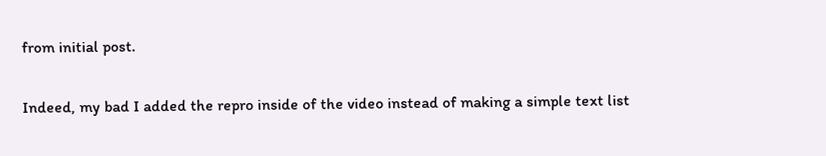from initial post.

Indeed, my bad I added the repro inside of the video instead of making a simple text list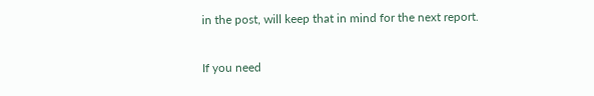in the post, will keep that in mind for the next report.

If you need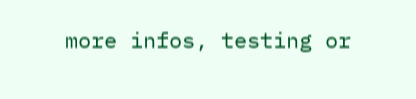more infos, testing or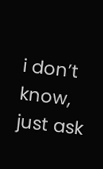i don’t know, just ask